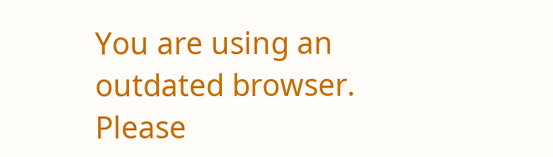You are using an outdated browser.
Please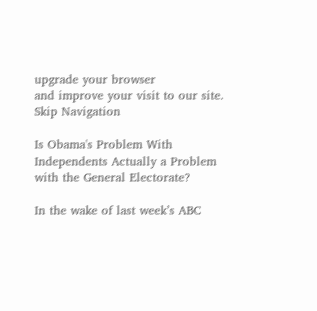upgrade your browser
and improve your visit to our site.
Skip Navigation

Is Obama's Problem With Independents Actually a Problem with the General Electorate?

In the wake of last week’s ABC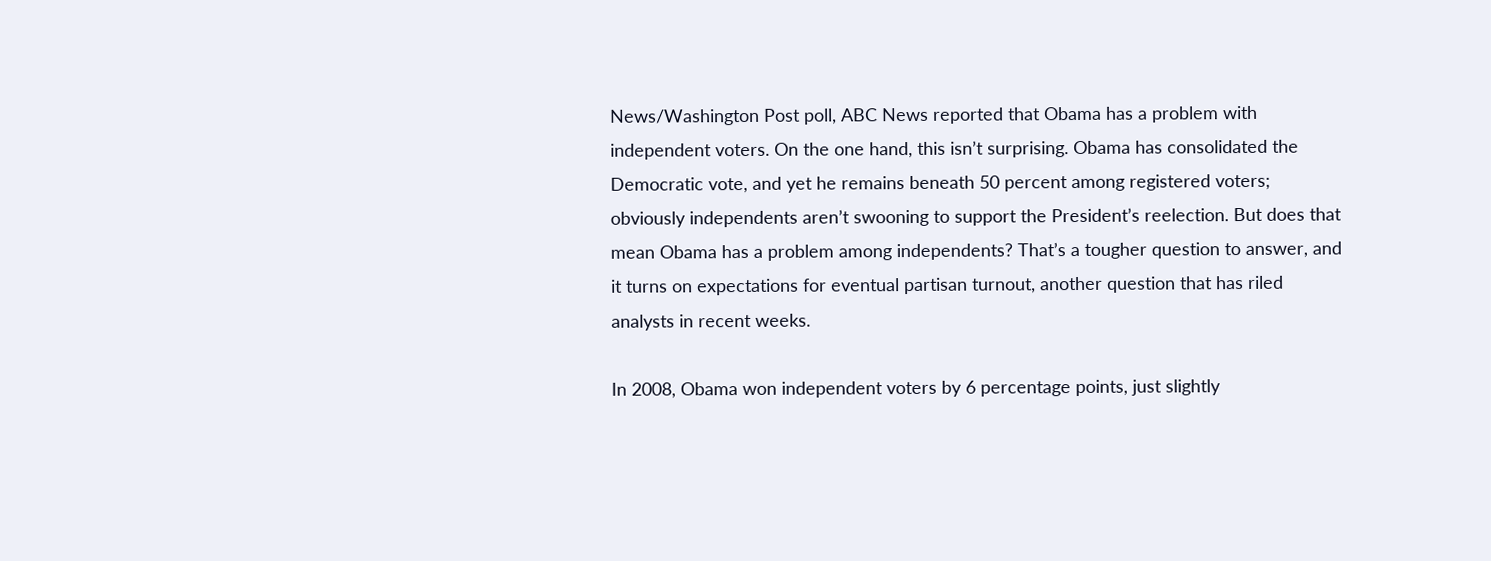News/Washington Post poll, ABC News reported that Obama has a problem with independent voters. On the one hand, this isn’t surprising. Obama has consolidated the Democratic vote, and yet he remains beneath 50 percent among registered voters; obviously independents aren’t swooning to support the President’s reelection. But does that mean Obama has a problem among independents? That’s a tougher question to answer, and it turns on expectations for eventual partisan turnout, another question that has riled analysts in recent weeks.

In 2008, Obama won independent voters by 6 percentage points, just slightly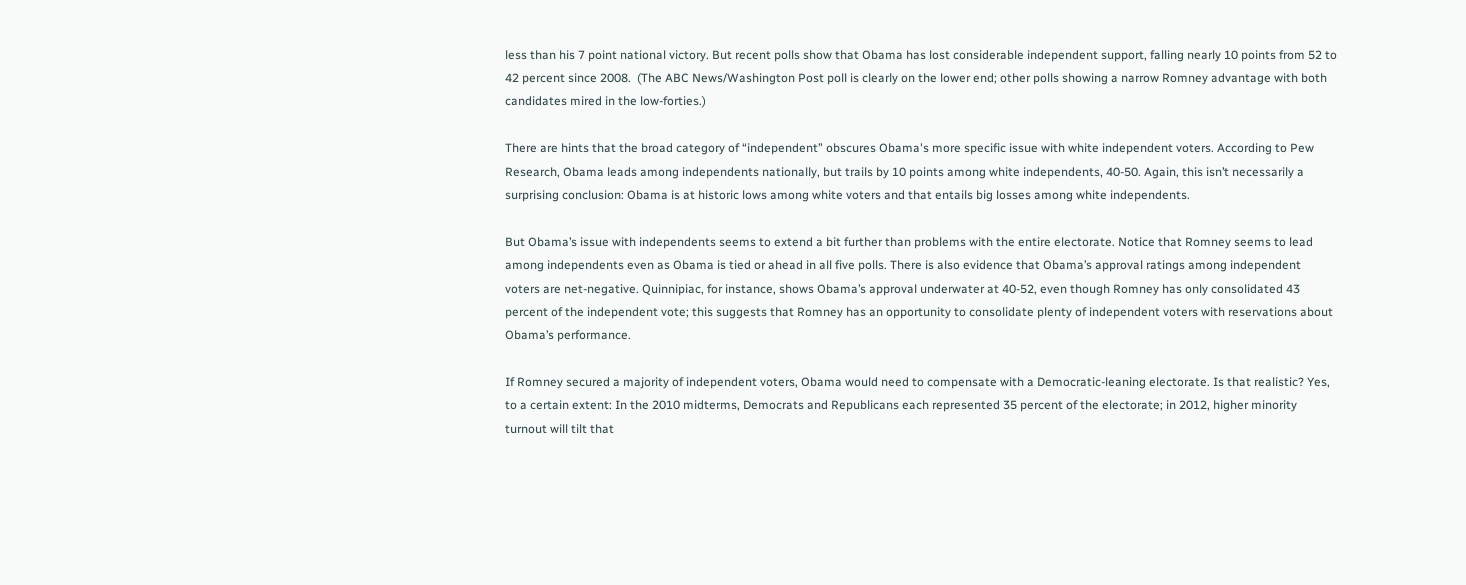less than his 7 point national victory. But recent polls show that Obama has lost considerable independent support, falling nearly 10 points from 52 to 42 percent since 2008.  (The ABC News/Washington Post poll is clearly on the lower end; other polls showing a narrow Romney advantage with both candidates mired in the low-forties.)

There are hints that the broad category of “independent” obscures Obama's more specific issue with white independent voters. According to Pew Research, Obama leads among independents nationally, but trails by 10 points among white independents, 40-50. Again, this isn’t necessarily a surprising conclusion: Obama is at historic lows among white voters and that entails big losses among white independents.

But Obama’s issue with independents seems to extend a bit further than problems with the entire electorate. Notice that Romney seems to lead among independents even as Obama is tied or ahead in all five polls. There is also evidence that Obama’s approval ratings among independent voters are net-negative. Quinnipiac, for instance, shows Obama’s approval underwater at 40-52, even though Romney has only consolidated 43 percent of the independent vote; this suggests that Romney has an opportunity to consolidate plenty of independent voters with reservations about Obama’s performance.

If Romney secured a majority of independent voters, Obama would need to compensate with a Democratic-leaning electorate. Is that realistic? Yes, to a certain extent: In the 2010 midterms, Democrats and Republicans each represented 35 percent of the electorate; in 2012, higher minority turnout will tilt that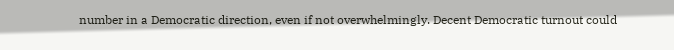number in a Democratic direction, even if not overwhelmingly. Decent Democratic turnout could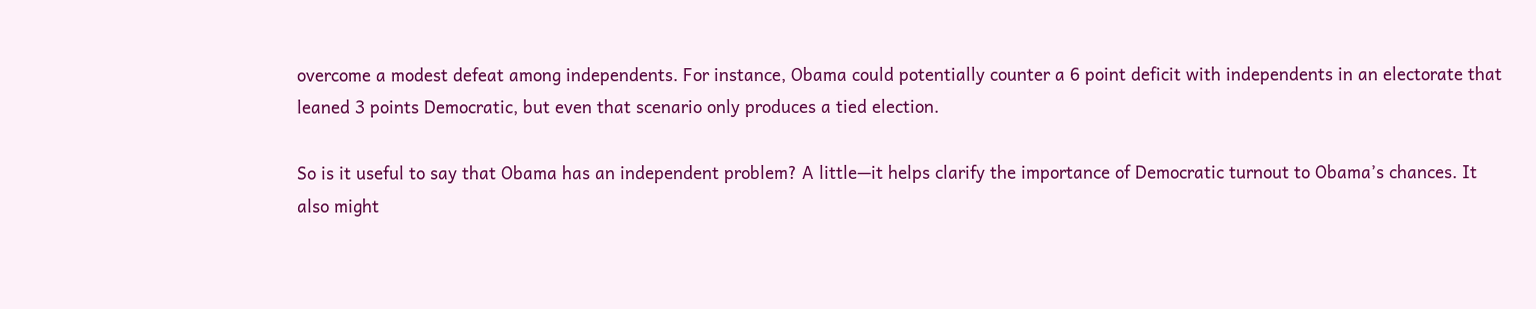overcome a modest defeat among independents. For instance, Obama could potentially counter a 6 point deficit with independents in an electorate that leaned 3 points Democratic, but even that scenario only produces a tied election.

So is it useful to say that Obama has an independent problem? A little—it helps clarify the importance of Democratic turnout to Obama’s chances. It also might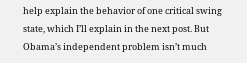help explain the behavior of one critical swing state, which I’ll explain in the next post. But Obama’s independent problem isn’t much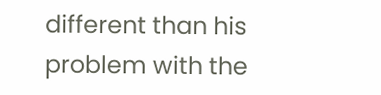different than his problem with the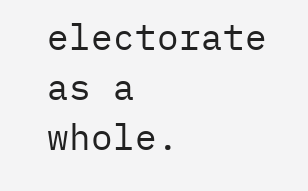electorate as a whole.